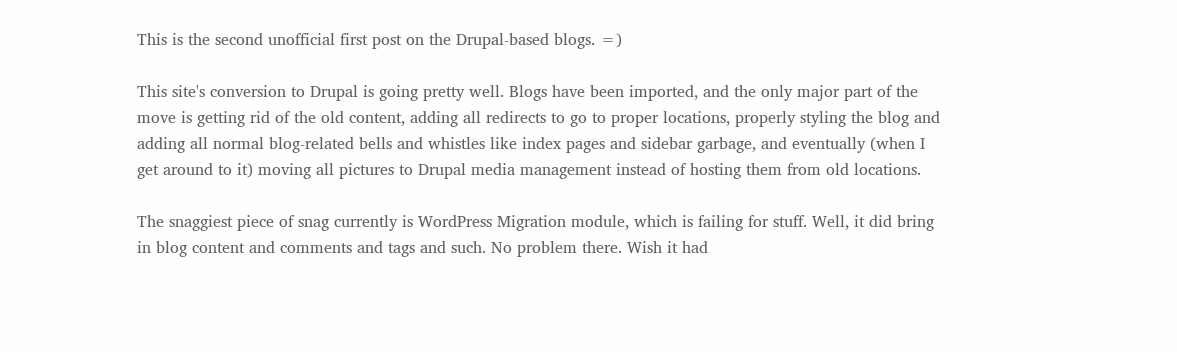This is the second unofficial first post on the Drupal-based blogs. =)

This site's conversion to Drupal is going pretty well. Blogs have been imported, and the only major part of the move is getting rid of the old content, adding all redirects to go to proper locations, properly styling the blog and adding all normal blog-related bells and whistles like index pages and sidebar garbage, and eventually (when I get around to it) moving all pictures to Drupal media management instead of hosting them from old locations.

The snaggiest piece of snag currently is WordPress Migration module, which is failing for stuff. Well, it did bring in blog content and comments and tags and such. No problem there. Wish it had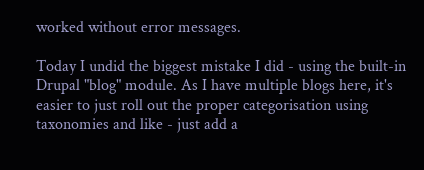worked without error messages.

Today I undid the biggest mistake I did - using the built-in Drupal "blog" module. As I have multiple blogs here, it's easier to just roll out the proper categorisation using taxonomies and like - just add a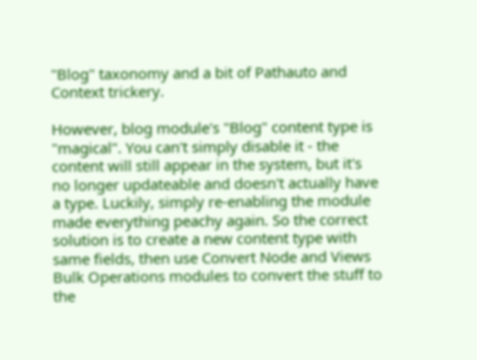"Blog" taxonomy and a bit of Pathauto and Context trickery.

However, blog module's "Blog" content type is "magical". You can't simply disable it - the content will still appear in the system, but it's no longer updateable and doesn't actually have a type. Luckily, simply re-enabling the module made everything peachy again. So the correct solution is to create a new content type with same fields, then use Convert Node and Views Bulk Operations modules to convert the stuff to the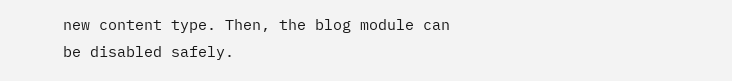new content type. Then, the blog module can be disabled safely.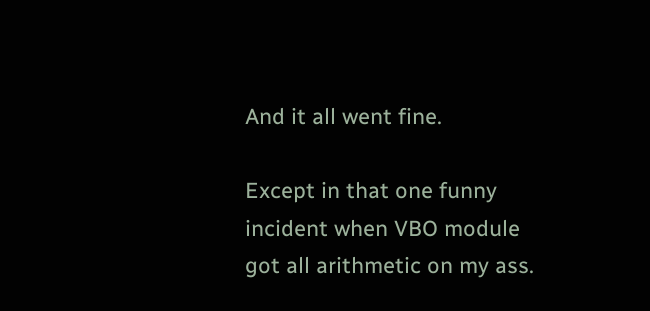And it all went fine.

Except in that one funny incident when VBO module got all arithmetic on my ass.